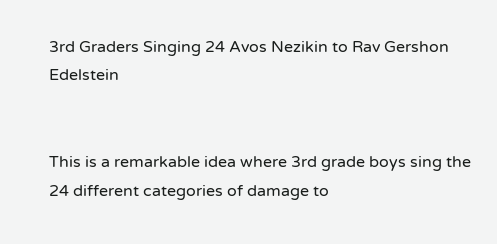3rd Graders Singing 24 Avos Nezikin to Rav Gershon Edelstein


This is a remarkable idea where 3rd grade boys sing the 24 different categories of damage to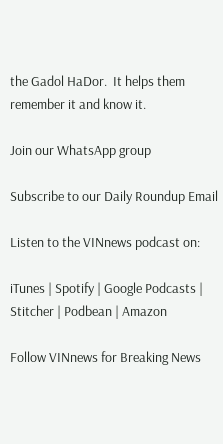the Gadol HaDor.  It helps them remember it and know it.

Join our WhatsApp group

Subscribe to our Daily Roundup Email

Listen to the VINnews podcast on:

iTunes | Spotify | Google Podcasts | Stitcher | Podbean | Amazon

Follow VINnews for Breaking News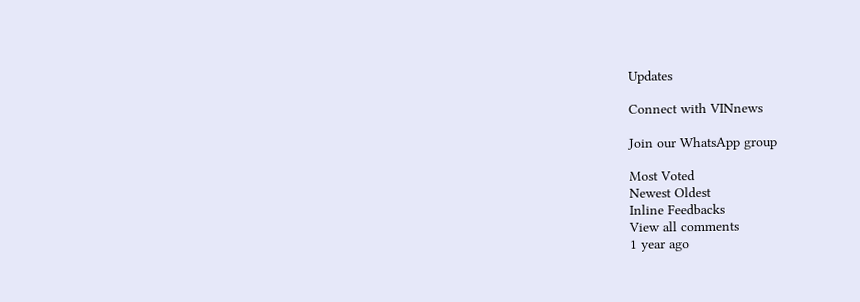Updates

Connect with VINnews

Join our WhatsApp group

Most Voted
Newest Oldest
Inline Feedbacks
View all comments
1 year ago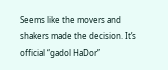Seems like the movers and shakers made the decision. It’s official “gadol HaDor”